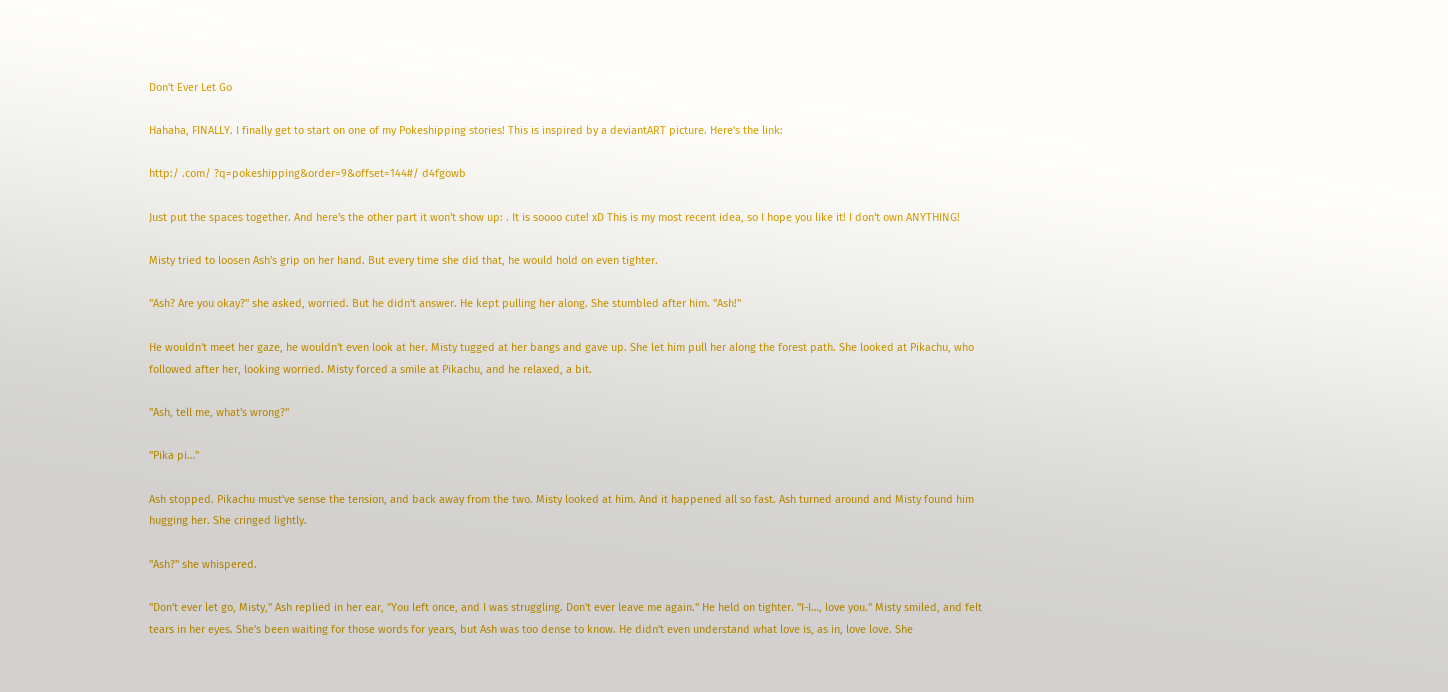Don't Ever Let Go

Hahaha, FINALLY. I finally get to start on one of my Pokeshipping stories! This is inspired by a deviantART picture. Here's the link:

http:/ .com/ ?q=pokeshipping&order=9&offset=144#/ d4fgowb

Just put the spaces together. And here's the other part it won't show up: . It is soooo cute! xD This is my most recent idea, so I hope you like it! I don't own ANYTHING!

Misty tried to loosen Ash's grip on her hand. But every time she did that, he would hold on even tighter.

"Ash? Are you okay?" she asked, worried. But he didn't answer. He kept pulling her along. She stumbled after him. "Ash!"

He wouldn't meet her gaze, he wouldn't even look at her. Misty tugged at her bangs and gave up. She let him pull her along the forest path. She looked at Pikachu, who followed after her, looking worried. Misty forced a smile at Pikachu, and he relaxed, a bit.

"Ash, tell me, what's wrong?"

"Pika pi…"

Ash stopped. Pikachu must've sense the tension, and back away from the two. Misty looked at him. And it happened all so fast. Ash turned around and Misty found him hugging her. She cringed lightly.

"Ash?" she whispered.

"Don't ever let go, Misty," Ash replied in her ear, "You left once, and I was struggling. Don't ever leave me again." He held on tighter. "I-I…, love you." Misty smiled, and felt tears in her eyes. She's been waiting for those words for years, but Ash was too dense to know. He didn't even understand what love is, as in, love love. She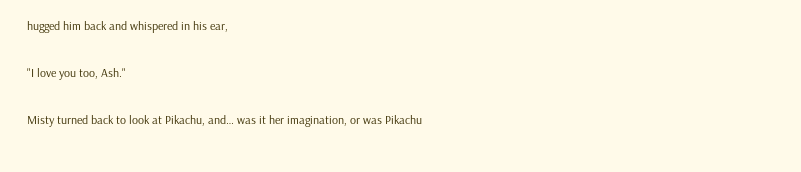hugged him back and whispered in his ear,

"I love you too, Ash."

Misty turned back to look at Pikachu, and… was it her imagination, or was Pikachu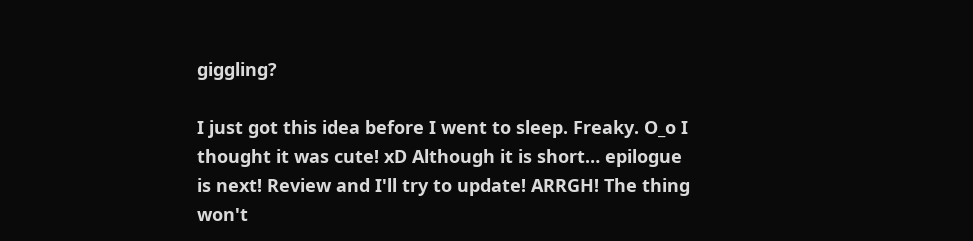giggling?

I just got this idea before I went to sleep. Freaky. O_o I thought it was cute! xD Although it is short… epilogue is next! Review and I'll try to update! ARRGH! The thing won't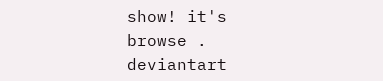show! it's browse . deviantart